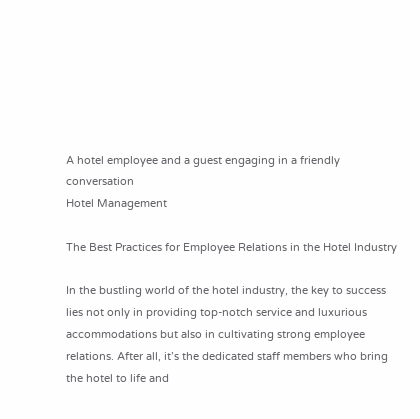A hotel employee and a guest engaging in a friendly conversation
Hotel Management

The Best Practices for Employee Relations in the Hotel Industry

In the bustling world of the hotel industry, the key to success lies not only in providing top-notch service and luxurious accommodations but also in cultivating strong employee relations. After all, it’s the dedicated staff members who bring the hotel to life and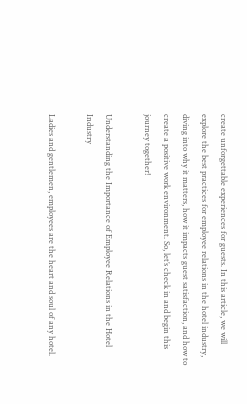create unforgettable experiences for guests. In this article, we will explore the best practices for employee relations in the hotel industry, diving into why it matters, how it impacts guest satisfaction, and how to create a positive work environment. So, let’s check in and begin this journey together!

Understanding the Importance of Employee Relations in the Hotel Industry

Ladies and gentlemen, employees are the heart and soul of any hotel.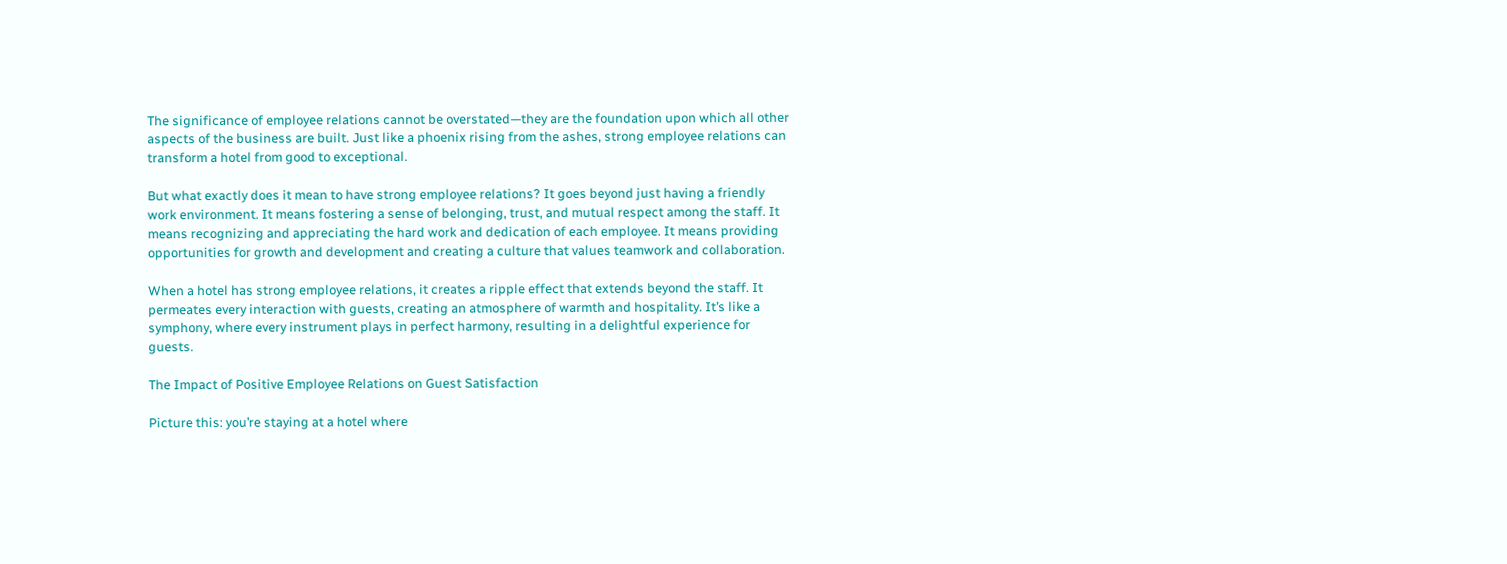The significance of employee relations cannot be overstated—they are the foundation upon which all other aspects of the business are built. Just like a phoenix rising from the ashes, strong employee relations can transform a hotel from good to exceptional.

But what exactly does it mean to have strong employee relations? It goes beyond just having a friendly work environment. It means fostering a sense of belonging, trust, and mutual respect among the staff. It means recognizing and appreciating the hard work and dedication of each employee. It means providing opportunities for growth and development and creating a culture that values teamwork and collaboration.

When a hotel has strong employee relations, it creates a ripple effect that extends beyond the staff. It permeates every interaction with guests, creating an atmosphere of warmth and hospitality. It’s like a symphony, where every instrument plays in perfect harmony, resulting in a delightful experience for guests.

The Impact of Positive Employee Relations on Guest Satisfaction

Picture this: you’re staying at a hotel where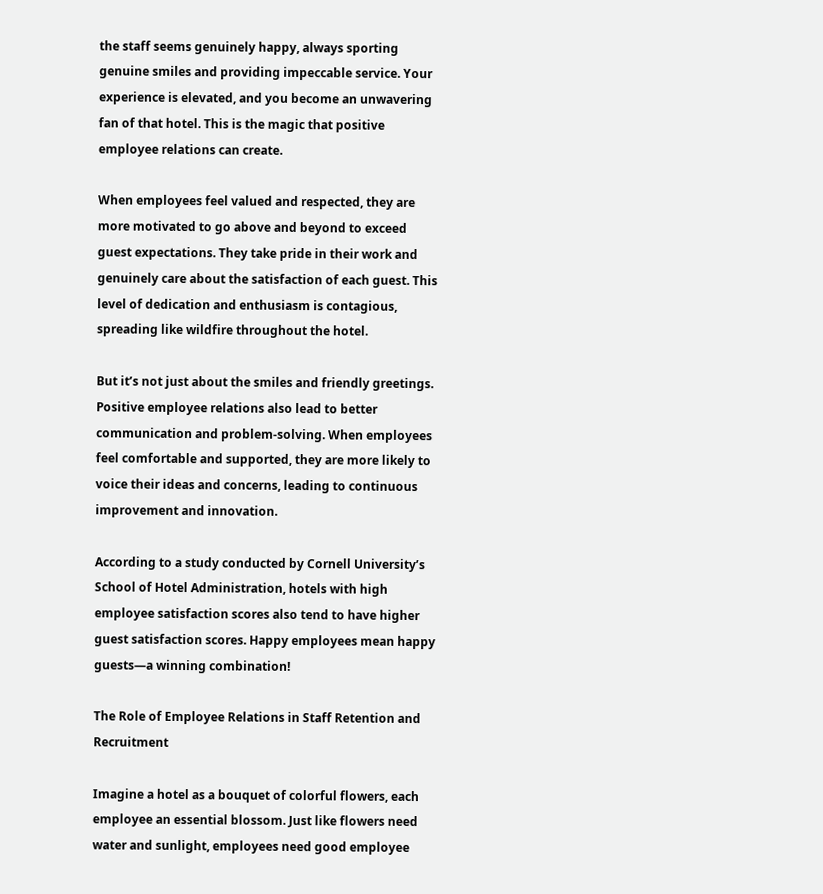the staff seems genuinely happy, always sporting genuine smiles and providing impeccable service. Your experience is elevated, and you become an unwavering fan of that hotel. This is the magic that positive employee relations can create.

When employees feel valued and respected, they are more motivated to go above and beyond to exceed guest expectations. They take pride in their work and genuinely care about the satisfaction of each guest. This level of dedication and enthusiasm is contagious, spreading like wildfire throughout the hotel.

But it’s not just about the smiles and friendly greetings. Positive employee relations also lead to better communication and problem-solving. When employees feel comfortable and supported, they are more likely to voice their ideas and concerns, leading to continuous improvement and innovation.

According to a study conducted by Cornell University’s School of Hotel Administration, hotels with high employee satisfaction scores also tend to have higher guest satisfaction scores. Happy employees mean happy guests—a winning combination!

The Role of Employee Relations in Staff Retention and Recruitment

Imagine a hotel as a bouquet of colorful flowers, each employee an essential blossom. Just like flowers need water and sunlight, employees need good employee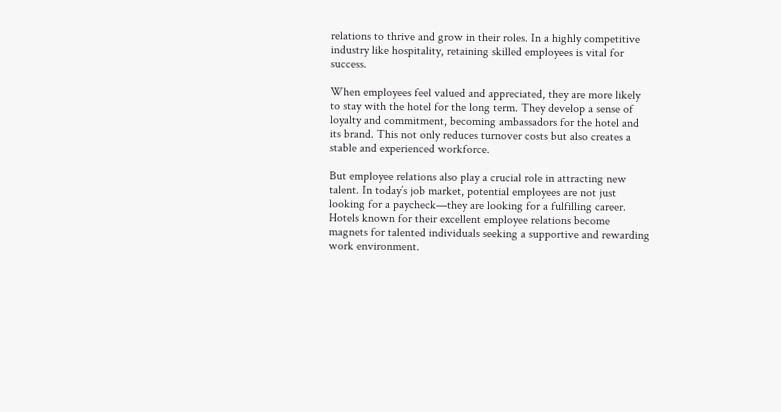relations to thrive and grow in their roles. In a highly competitive industry like hospitality, retaining skilled employees is vital for success.

When employees feel valued and appreciated, they are more likely to stay with the hotel for the long term. They develop a sense of loyalty and commitment, becoming ambassadors for the hotel and its brand. This not only reduces turnover costs but also creates a stable and experienced workforce.

But employee relations also play a crucial role in attracting new talent. In today’s job market, potential employees are not just looking for a paycheck—they are looking for a fulfilling career. Hotels known for their excellent employee relations become magnets for talented individuals seeking a supportive and rewarding work environment.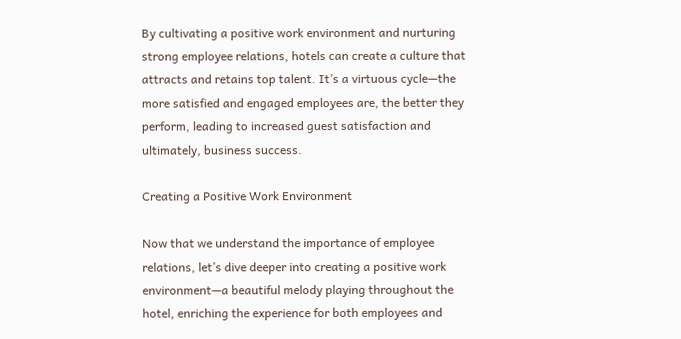By cultivating a positive work environment and nurturing strong employee relations, hotels can create a culture that attracts and retains top talent. It’s a virtuous cycle—the more satisfied and engaged employees are, the better they perform, leading to increased guest satisfaction and ultimately, business success.

Creating a Positive Work Environment

Now that we understand the importance of employee relations, let’s dive deeper into creating a positive work environment—a beautiful melody playing throughout the hotel, enriching the experience for both employees and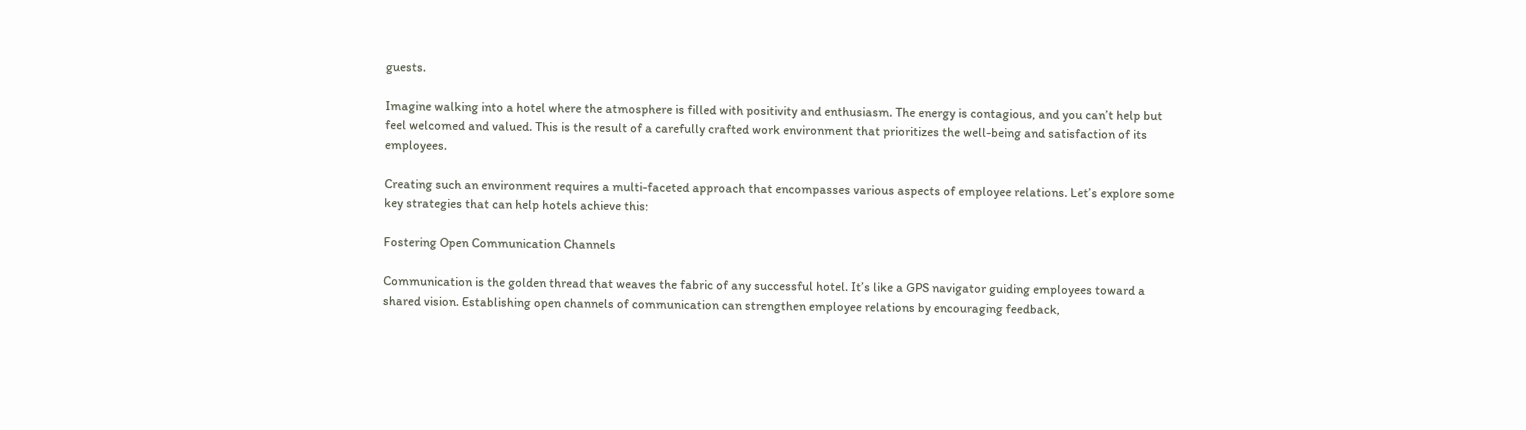guests.

Imagine walking into a hotel where the atmosphere is filled with positivity and enthusiasm. The energy is contagious, and you can’t help but feel welcomed and valued. This is the result of a carefully crafted work environment that prioritizes the well-being and satisfaction of its employees.

Creating such an environment requires a multi-faceted approach that encompasses various aspects of employee relations. Let’s explore some key strategies that can help hotels achieve this:

Fostering Open Communication Channels

Communication is the golden thread that weaves the fabric of any successful hotel. It’s like a GPS navigator guiding employees toward a shared vision. Establishing open channels of communication can strengthen employee relations by encouraging feedback,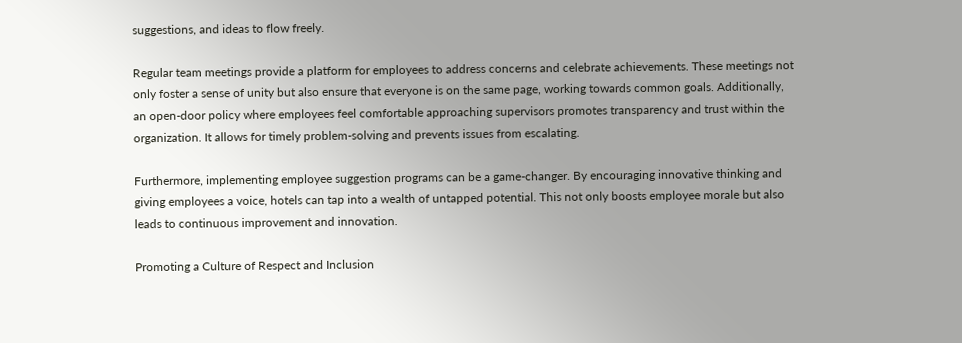suggestions, and ideas to flow freely.

Regular team meetings provide a platform for employees to address concerns and celebrate achievements. These meetings not only foster a sense of unity but also ensure that everyone is on the same page, working towards common goals. Additionally, an open-door policy where employees feel comfortable approaching supervisors promotes transparency and trust within the organization. It allows for timely problem-solving and prevents issues from escalating.

Furthermore, implementing employee suggestion programs can be a game-changer. By encouraging innovative thinking and giving employees a voice, hotels can tap into a wealth of untapped potential. This not only boosts employee morale but also leads to continuous improvement and innovation.

Promoting a Culture of Respect and Inclusion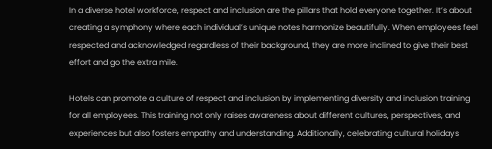In a diverse hotel workforce, respect and inclusion are the pillars that hold everyone together. It’s about creating a symphony where each individual’s unique notes harmonize beautifully. When employees feel respected and acknowledged regardless of their background, they are more inclined to give their best effort and go the extra mile.

Hotels can promote a culture of respect and inclusion by implementing diversity and inclusion training for all employees. This training not only raises awareness about different cultures, perspectives, and experiences but also fosters empathy and understanding. Additionally, celebrating cultural holidays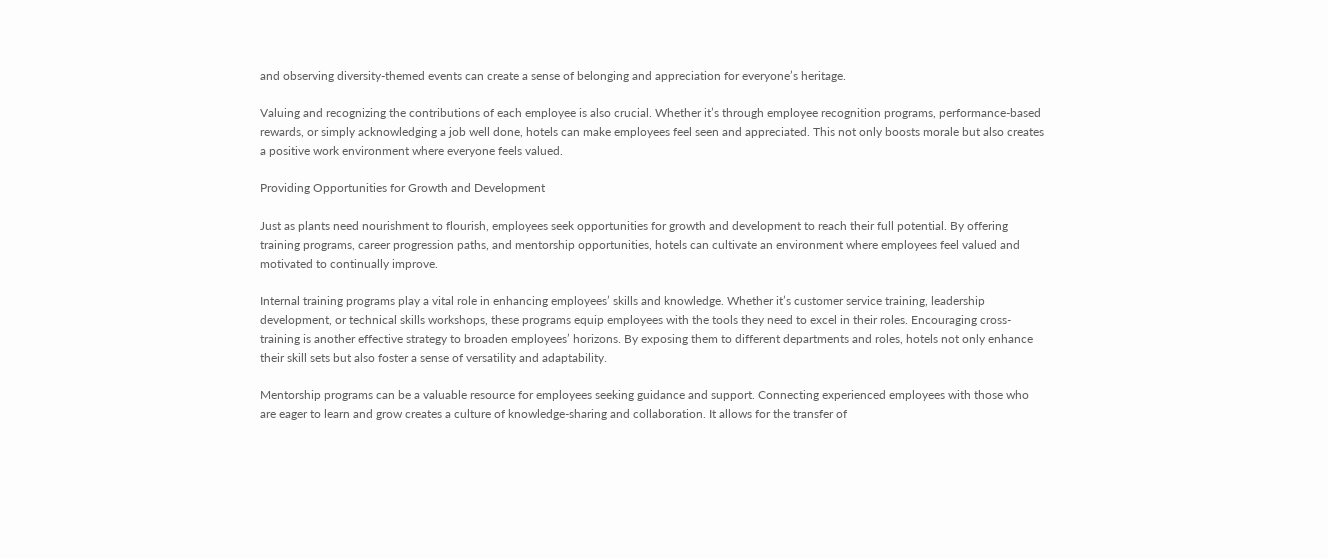and observing diversity-themed events can create a sense of belonging and appreciation for everyone’s heritage.

Valuing and recognizing the contributions of each employee is also crucial. Whether it’s through employee recognition programs, performance-based rewards, or simply acknowledging a job well done, hotels can make employees feel seen and appreciated. This not only boosts morale but also creates a positive work environment where everyone feels valued.

Providing Opportunities for Growth and Development

Just as plants need nourishment to flourish, employees seek opportunities for growth and development to reach their full potential. By offering training programs, career progression paths, and mentorship opportunities, hotels can cultivate an environment where employees feel valued and motivated to continually improve.

Internal training programs play a vital role in enhancing employees’ skills and knowledge. Whether it’s customer service training, leadership development, or technical skills workshops, these programs equip employees with the tools they need to excel in their roles. Encouraging cross-training is another effective strategy to broaden employees’ horizons. By exposing them to different departments and roles, hotels not only enhance their skill sets but also foster a sense of versatility and adaptability.

Mentorship programs can be a valuable resource for employees seeking guidance and support. Connecting experienced employees with those who are eager to learn and grow creates a culture of knowledge-sharing and collaboration. It allows for the transfer of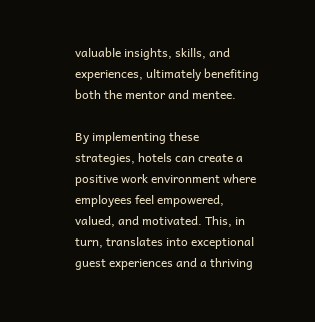valuable insights, skills, and experiences, ultimately benefiting both the mentor and mentee.

By implementing these strategies, hotels can create a positive work environment where employees feel empowered, valued, and motivated. This, in turn, translates into exceptional guest experiences and a thriving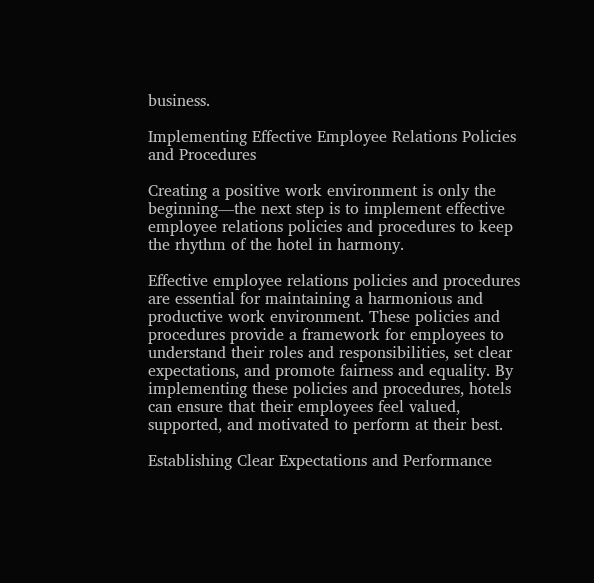business.

Implementing Effective Employee Relations Policies and Procedures

Creating a positive work environment is only the beginning—the next step is to implement effective employee relations policies and procedures to keep the rhythm of the hotel in harmony.

Effective employee relations policies and procedures are essential for maintaining a harmonious and productive work environment. These policies and procedures provide a framework for employees to understand their roles and responsibilities, set clear expectations, and promote fairness and equality. By implementing these policies and procedures, hotels can ensure that their employees feel valued, supported, and motivated to perform at their best.

Establishing Clear Expectations and Performance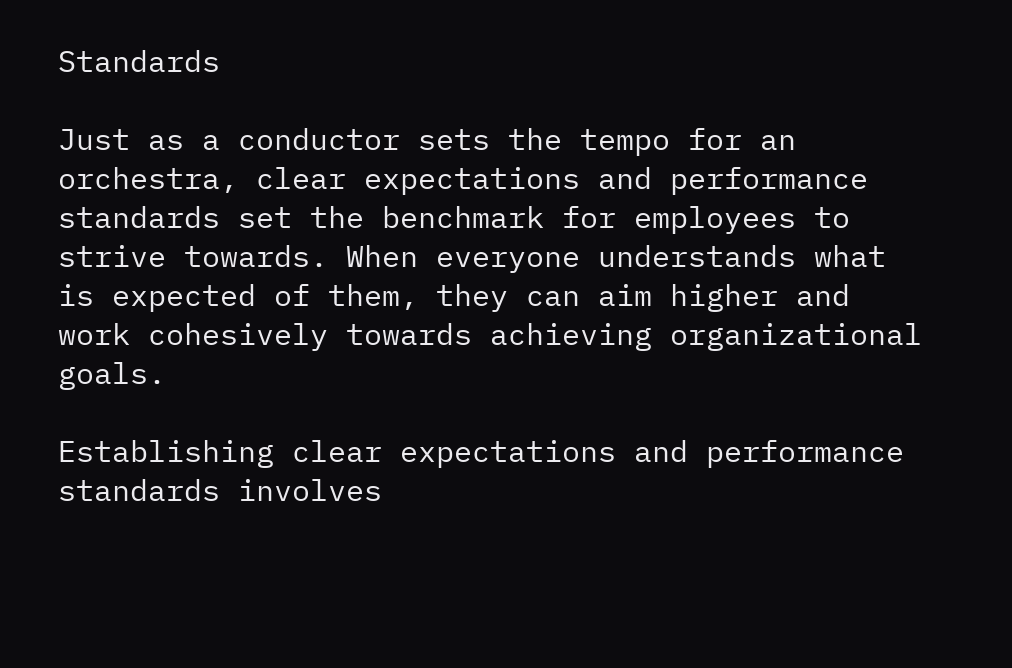Standards

Just as a conductor sets the tempo for an orchestra, clear expectations and performance standards set the benchmark for employees to strive towards. When everyone understands what is expected of them, they can aim higher and work cohesively towards achieving organizational goals.

Establishing clear expectations and performance standards involves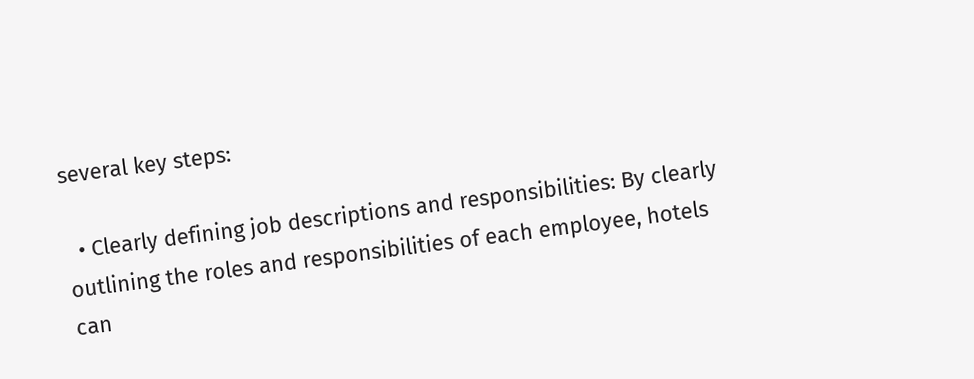several key steps:

  • Clearly defining job descriptions and responsibilities: By clearly outlining the roles and responsibilities of each employee, hotels can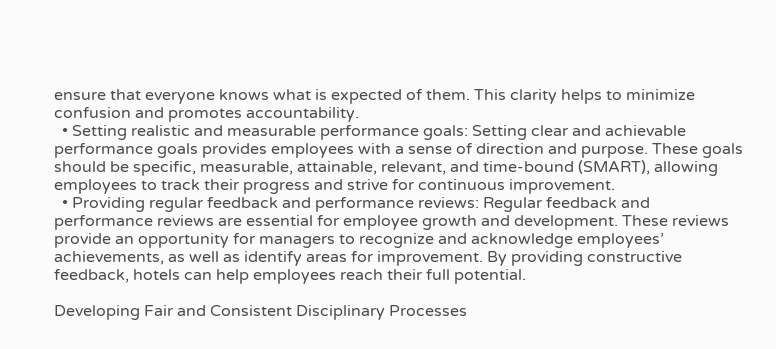ensure that everyone knows what is expected of them. This clarity helps to minimize confusion and promotes accountability.
  • Setting realistic and measurable performance goals: Setting clear and achievable performance goals provides employees with a sense of direction and purpose. These goals should be specific, measurable, attainable, relevant, and time-bound (SMART), allowing employees to track their progress and strive for continuous improvement.
  • Providing regular feedback and performance reviews: Regular feedback and performance reviews are essential for employee growth and development. These reviews provide an opportunity for managers to recognize and acknowledge employees’ achievements, as well as identify areas for improvement. By providing constructive feedback, hotels can help employees reach their full potential.

Developing Fair and Consistent Disciplinary Processes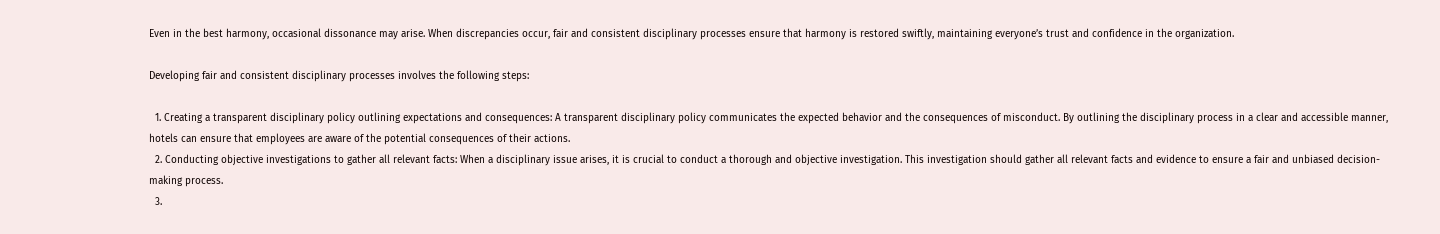Even in the best harmony, occasional dissonance may arise. When discrepancies occur, fair and consistent disciplinary processes ensure that harmony is restored swiftly, maintaining everyone’s trust and confidence in the organization.

Developing fair and consistent disciplinary processes involves the following steps:

  1. Creating a transparent disciplinary policy outlining expectations and consequences: A transparent disciplinary policy communicates the expected behavior and the consequences of misconduct. By outlining the disciplinary process in a clear and accessible manner, hotels can ensure that employees are aware of the potential consequences of their actions.
  2. Conducting objective investigations to gather all relevant facts: When a disciplinary issue arises, it is crucial to conduct a thorough and objective investigation. This investigation should gather all relevant facts and evidence to ensure a fair and unbiased decision-making process.
  3.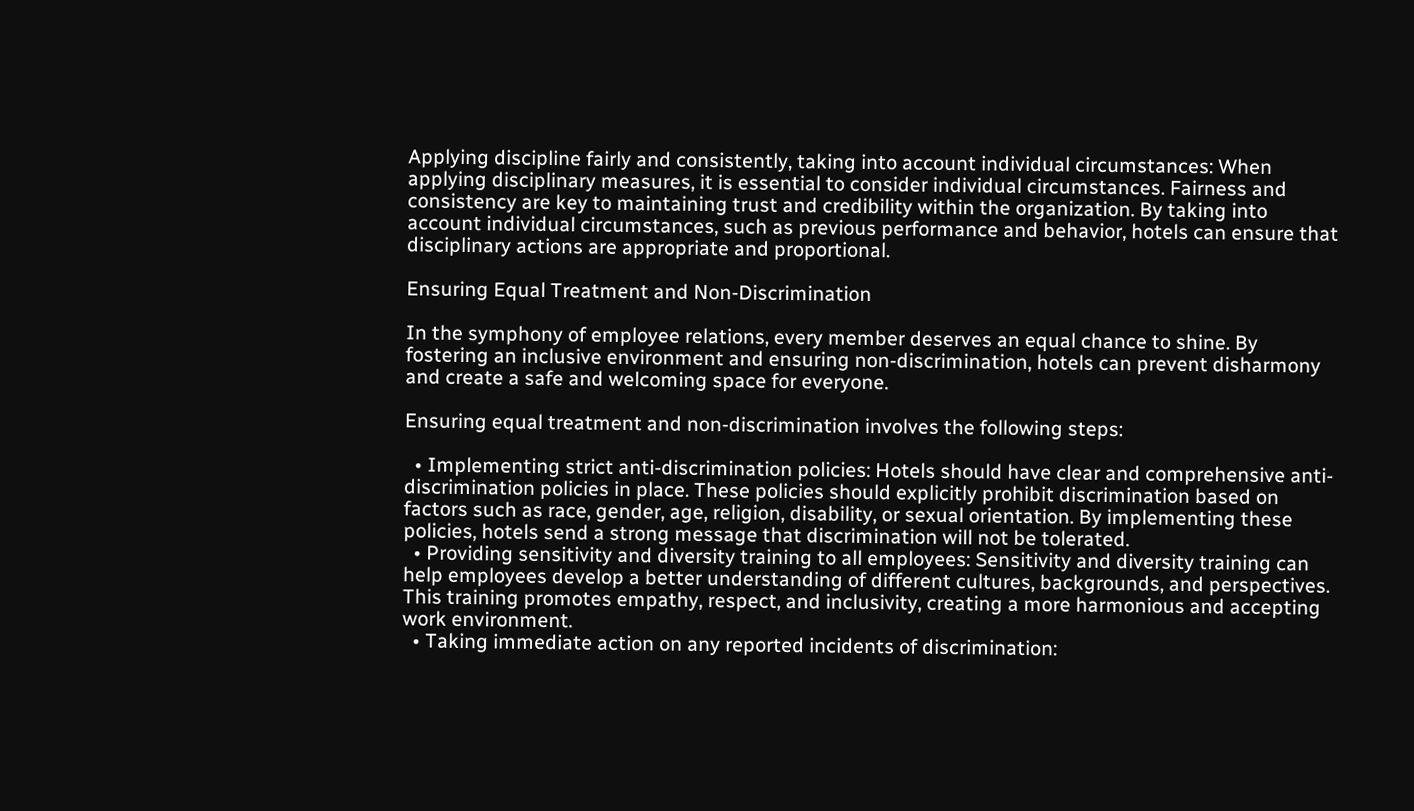Applying discipline fairly and consistently, taking into account individual circumstances: When applying disciplinary measures, it is essential to consider individual circumstances. Fairness and consistency are key to maintaining trust and credibility within the organization. By taking into account individual circumstances, such as previous performance and behavior, hotels can ensure that disciplinary actions are appropriate and proportional.

Ensuring Equal Treatment and Non-Discrimination

In the symphony of employee relations, every member deserves an equal chance to shine. By fostering an inclusive environment and ensuring non-discrimination, hotels can prevent disharmony and create a safe and welcoming space for everyone.

Ensuring equal treatment and non-discrimination involves the following steps:

  • Implementing strict anti-discrimination policies: Hotels should have clear and comprehensive anti-discrimination policies in place. These policies should explicitly prohibit discrimination based on factors such as race, gender, age, religion, disability, or sexual orientation. By implementing these policies, hotels send a strong message that discrimination will not be tolerated.
  • Providing sensitivity and diversity training to all employees: Sensitivity and diversity training can help employees develop a better understanding of different cultures, backgrounds, and perspectives. This training promotes empathy, respect, and inclusivity, creating a more harmonious and accepting work environment.
  • Taking immediate action on any reported incidents of discrimination: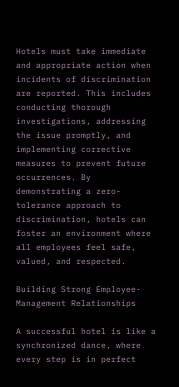Hotels must take immediate and appropriate action when incidents of discrimination are reported. This includes conducting thorough investigations, addressing the issue promptly, and implementing corrective measures to prevent future occurrences. By demonstrating a zero-tolerance approach to discrimination, hotels can foster an environment where all employees feel safe, valued, and respected.

Building Strong Employee-Management Relationships

A successful hotel is like a synchronized dance, where every step is in perfect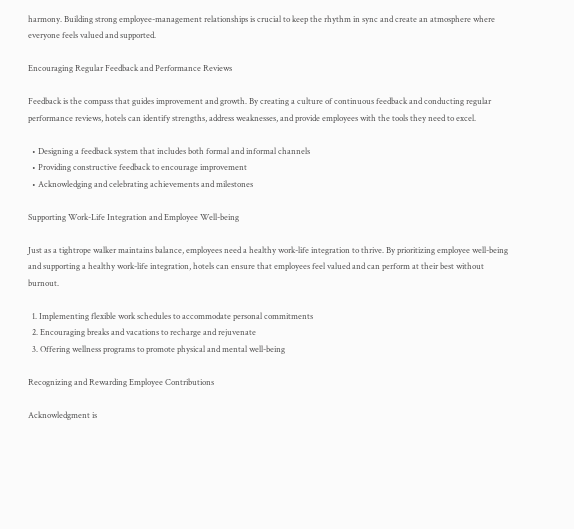harmony. Building strong employee-management relationships is crucial to keep the rhythm in sync and create an atmosphere where everyone feels valued and supported.

Encouraging Regular Feedback and Performance Reviews

Feedback is the compass that guides improvement and growth. By creating a culture of continuous feedback and conducting regular performance reviews, hotels can identify strengths, address weaknesses, and provide employees with the tools they need to excel.

  • Designing a feedback system that includes both formal and informal channels
  • Providing constructive feedback to encourage improvement
  • Acknowledging and celebrating achievements and milestones

Supporting Work-Life Integration and Employee Well-being

Just as a tightrope walker maintains balance, employees need a healthy work-life integration to thrive. By prioritizing employee well-being and supporting a healthy work-life integration, hotels can ensure that employees feel valued and can perform at their best without burnout.

  1. Implementing flexible work schedules to accommodate personal commitments
  2. Encouraging breaks and vacations to recharge and rejuvenate
  3. Offering wellness programs to promote physical and mental well-being

Recognizing and Rewarding Employee Contributions

Acknowledgment is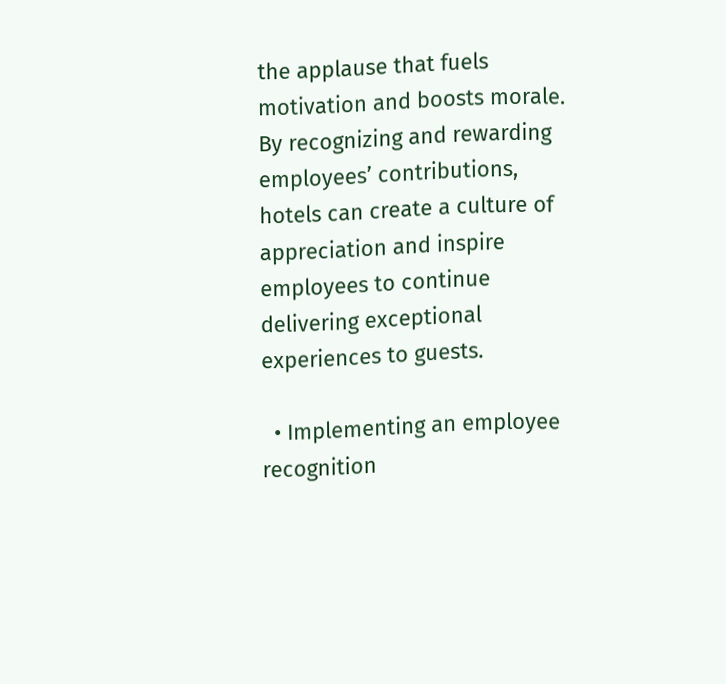the applause that fuels motivation and boosts morale. By recognizing and rewarding employees’ contributions, hotels can create a culture of appreciation and inspire employees to continue delivering exceptional experiences to guests.

  • Implementing an employee recognition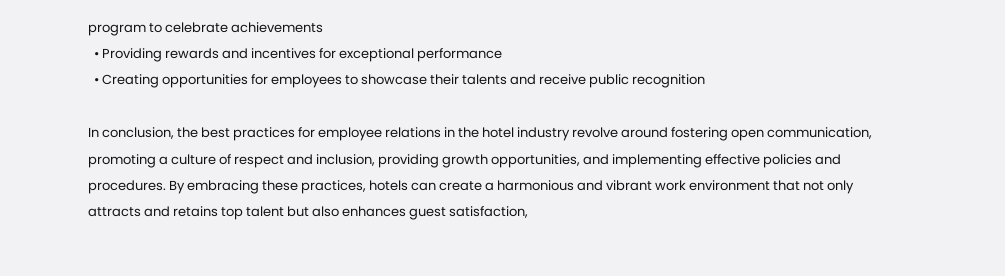program to celebrate achievements
  • Providing rewards and incentives for exceptional performance
  • Creating opportunities for employees to showcase their talents and receive public recognition

In conclusion, the best practices for employee relations in the hotel industry revolve around fostering open communication, promoting a culture of respect and inclusion, providing growth opportunities, and implementing effective policies and procedures. By embracing these practices, hotels can create a harmonious and vibrant work environment that not only attracts and retains top talent but also enhances guest satisfaction,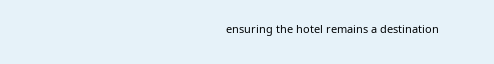ensuring the hotel remains a destination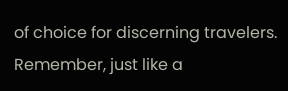of choice for discerning travelers. Remember, just like a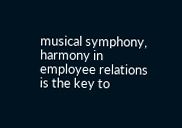musical symphony, harmony in employee relations is the key to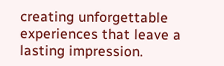creating unforgettable experiences that leave a lasting impression.